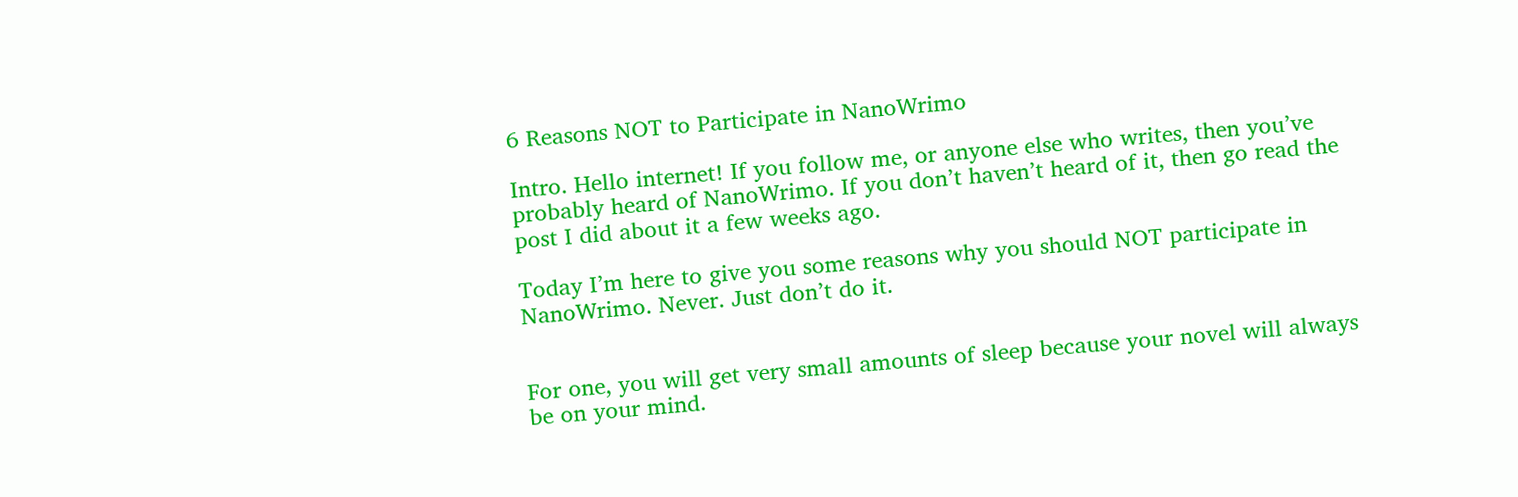6 Reasons NOT to Participate in NanoWrimo

Intro. Hello internet! If you follow me, or anyone else who writes, then you’ve probably heard of NanoWrimo. If you don’t haven’t heard of it, then go read the post I did about it a few weeks ago.

Today I’m here to give you some reasons why you should NOT participate in NanoWrimo. Never. Just don’t do it.


For one, you will get very small amounts of sleep because your novel will always be on your mind.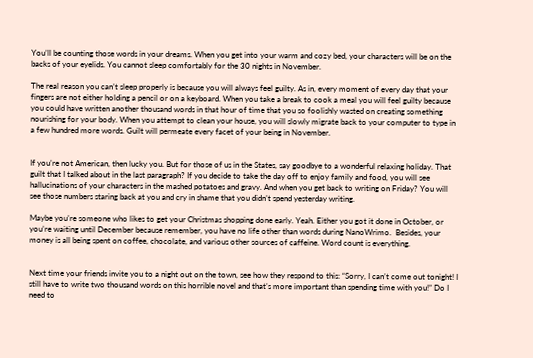You’ll be counting those words in your dreams. When you get into your warm and cozy bed, your characters will be on the backs of your eyelids. You cannot sleep comfortably for the 30 nights in November.

The real reason you can’t sleep properly is because you will always feel guilty. As in, every moment of every day that your fingers are not either holding a pencil or on a keyboard. When you take a break to cook a meal you will feel guilty because you could have written another thousand words in that hour of time that you so foolishly wasted on creating something nourishing for your body. When you attempt to clean your house, you will slowly migrate back to your computer to type in a few hundred more words. Guilt will permeate every facet of your being in November.


If you’re not American, then lucky you. But for those of us in the States, say goodbye to a wonderful relaxing holiday. That guilt that I talked about in the last paragraph? If you decide to take the day off to enjoy family and food, you will see hallucinations of your characters in the mashed potatoes and gravy. And when you get back to writing on Friday? You will see those numbers staring back at you and cry in shame that you didn’t spend yesterday writing.

Maybe you’re someone who likes to get your Christmas shopping done early. Yeah. Either you got it done in October, or you’re waiting until December because remember, you have no life other than words during NanoWrimo.  Besides, your money is all being spent on coffee, chocolate, and various other sources of caffeine. Word count is everything.


Next time your friends invite you to a night out on the town, see how they respond to this: “Sorry, I can’t come out tonight! I still have to write two thousand words on this horrible novel and that’s more important than spending time with you!” Do I need to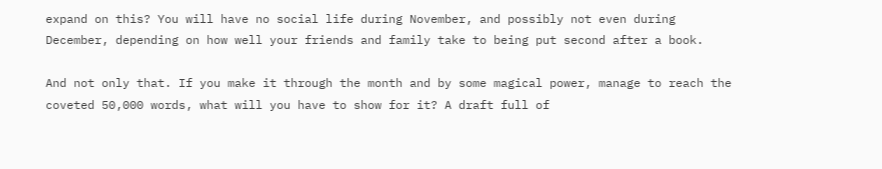expand on this? You will have no social life during November, and possibly not even during December, depending on how well your friends and family take to being put second after a book.

And not only that. If you make it through the month and by some magical power, manage to reach the coveted 50,000 words, what will you have to show for it? A draft full of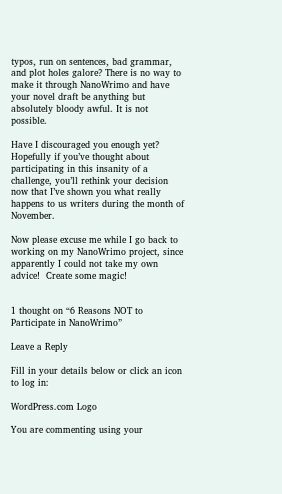typos, run on sentences, bad grammar, and plot holes galore? There is no way to make it through NanoWrimo and have your novel draft be anything but absolutely bloody awful. It is not possible.

Have I discouraged you enough yet? Hopefully if you’ve thought about participating in this insanity of a challenge, you’ll rethink your decision now that I’ve shown you what really happens to us writers during the month of November.

Now please excuse me while I go back to working on my NanoWrimo project, since apparently I could not take my own advice!  Create some magic!


1 thought on “6 Reasons NOT to Participate in NanoWrimo”

Leave a Reply

Fill in your details below or click an icon to log in:

WordPress.com Logo

You are commenting using your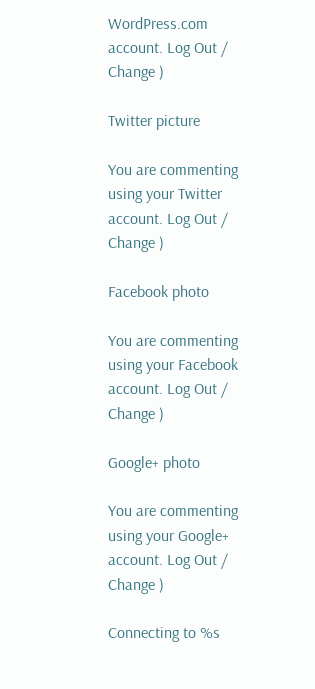WordPress.com account. Log Out / Change )

Twitter picture

You are commenting using your Twitter account. Log Out / Change )

Facebook photo

You are commenting using your Facebook account. Log Out / Change )

Google+ photo

You are commenting using your Google+ account. Log Out / Change )

Connecting to %s